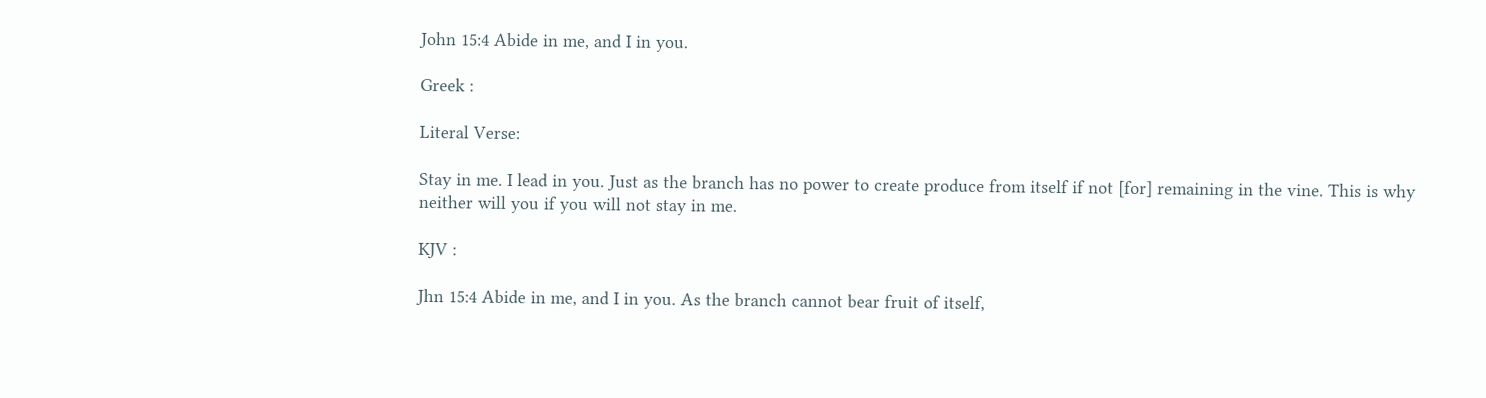John 15:4 Abide in me, and I in you.

Greek :

Literal Verse:

Stay in me. I lead in you. Just as the branch has no power to create produce from itself if not [for] remaining in the vine. This is why neither will you if you will not stay in me.

KJV :

Jhn 15:4 Abide in me, and I in you. As the branch cannot bear fruit of itself,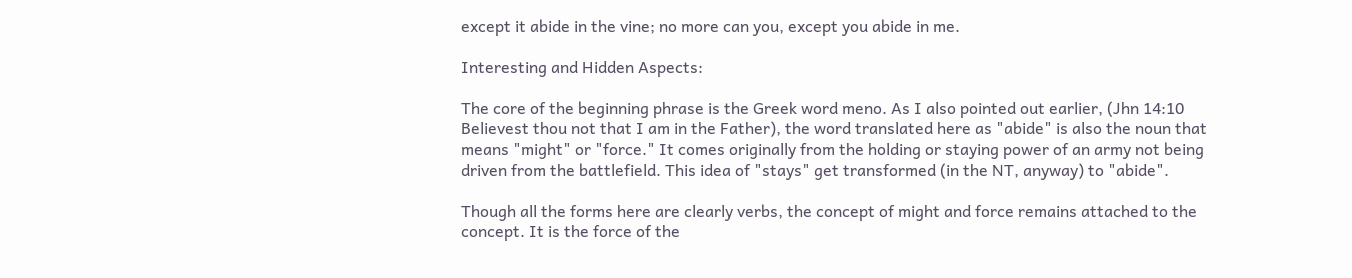except it abide in the vine; no more can you, except you abide in me.

Interesting and Hidden Aspects:

The core of the beginning phrase is the Greek word meno. As I also pointed out earlier, (Jhn 14:10 Believest thou not that I am in the Father), the word translated here as "abide" is also the noun that means "might" or "force." It comes originally from the holding or staying power of an army not being driven from the battlefield. This idea of "stays" get transformed (in the NT, anyway) to "abide".

Though all the forms here are clearly verbs, the concept of might and force remains attached to the concept. It is the force of the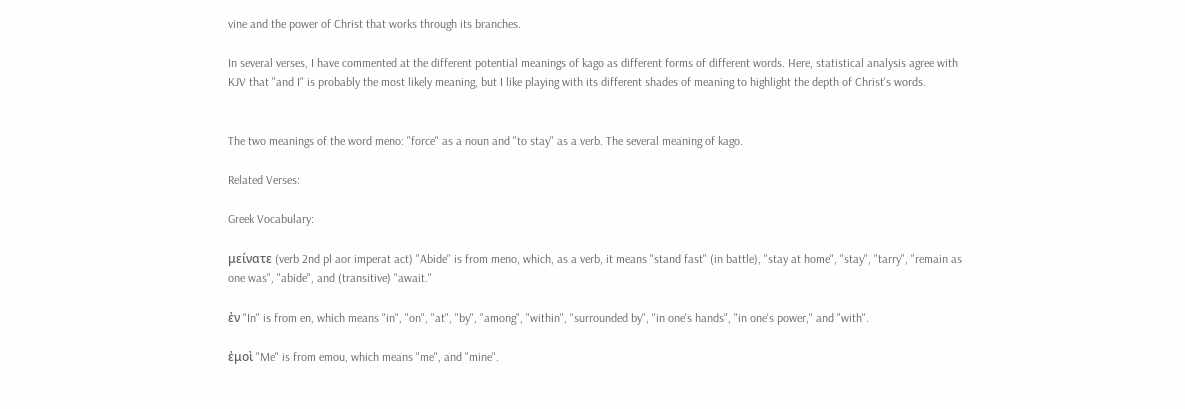vine and the power of Christ that works through its branches.

In several verses, I have commented at the different potential meanings of kago as different forms of different words. Here, statistical analysis agree with KJV that "and I" is probably the most likely meaning, but I like playing with its different shades of meaning to highlight the depth of Christ's words.


The two meanings of the word meno: "force" as a noun and "to stay" as a verb. The several meaning of kago.

Related Verses:

Greek Vocabulary:

μείνατε (verb 2nd pl aor imperat act) "Abide" is from meno, which, as a verb, it means "stand fast" (in battle), "stay at home", "stay", "tarry", "remain as one was", "abide", and (transitive) "await."

ἐν "In" is from en, which means "in", "on", "at", "by", "among", "within", "surrounded by", "in one's hands", "in one's power," and "with".

ἐμοὶ "Me" is from emou, which means "me", and "mine".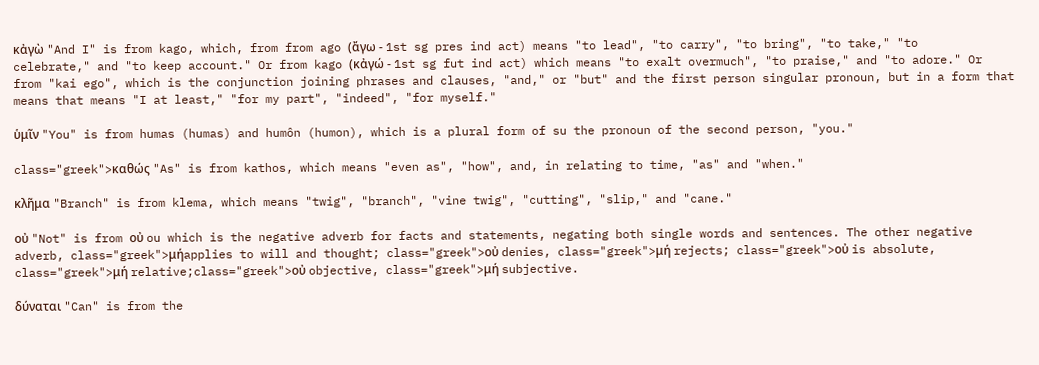κἀγὼ "And I" is from kago, which, from from ago (ἄγω - 1st sg pres ind act) means "to lead", "to carry", "to bring", "to take," "to celebrate," and "to keep account." Or from kago (κἀγώ - 1st sg fut ind act) which means "to exalt overmuch", "to praise," and "to adore." Or from "kai ego", which is the conjunction joining phrases and clauses, "and," or "but" and the first person singular pronoun, but in a form that means that means "I at least," "for my part", "indeed", "for myself."

ὑμῖν "You" is from humas (humas) and humôn (humon), which is a plural form of su the pronoun of the second person, "you."

class="greek">καθώς "As" is from kathos, which means "even as", "how", and, in relating to time, "as" and "when."

κλῆμα "Branch" is from klema, which means "twig", "branch", "vine twig", "cutting", "slip," and "cane."

οὐ "Not" is from οὐ ou which is the negative adverb for facts and statements, negating both single words and sentences. The other negative adverb, class="greek">μήapplies to will and thought; class="greek">οὐ denies, class="greek">μή rejects; class="greek">οὐ is absolute, class="greek">μή relative;class="greek">οὐ objective, class="greek">μή subjective.

δύναται "Can" is from the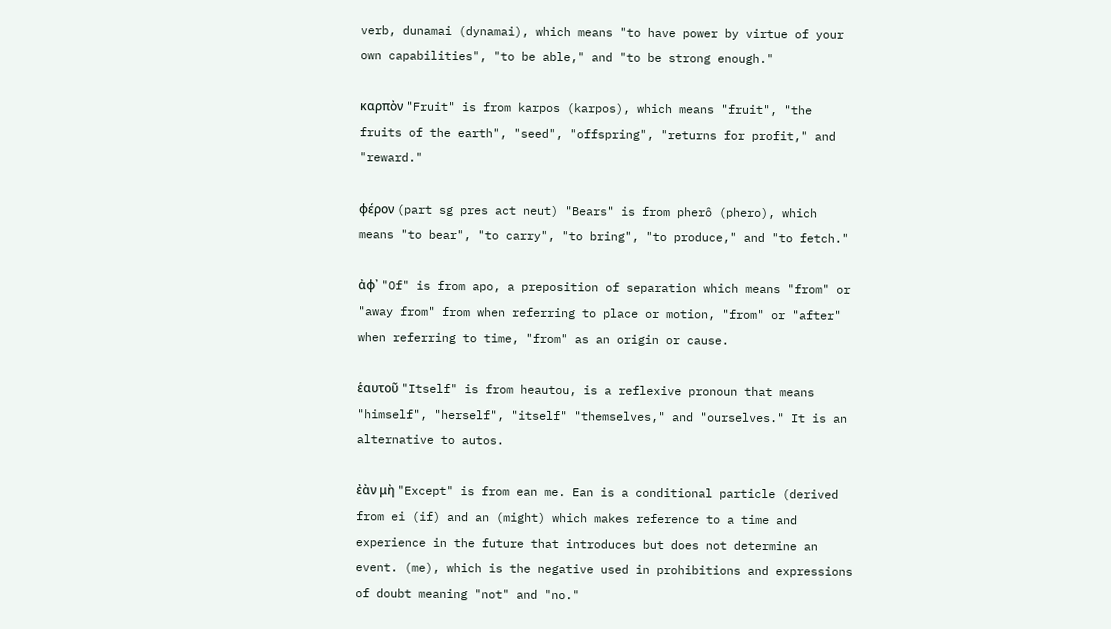verb, dunamai (dynamai), which means "to have power by virtue of your own capabilities", "to be able," and "to be strong enough."

καρπὸν "Fruit" is from karpos (karpos), which means "fruit", "the fruits of the earth", "seed", "offspring", "returns for profit," and "reward."

φέρον (part sg pres act neut) "Bears" is from pherô (phero), which means "to bear", "to carry", "to bring", "to produce," and "to fetch."

ἀφ᾽ "Of" is from apo, a preposition of separation which means "from" or "away from" from when referring to place or motion, "from" or "after" when referring to time, "from" as an origin or cause.

ἑαυτοῦ "Itself" is from heautou, is a reflexive pronoun that means "himself", "herself", "itself" "themselves," and "ourselves." It is an alternative to autos.

ἐὰν μὴ "Except" is from ean me. Ean is a conditional particle (derived from ei (if) and an (might) which makes reference to a time and experience in the future that introduces but does not determine an event. (me), which is the negative used in prohibitions and expressions of doubt meaning "not" and "no."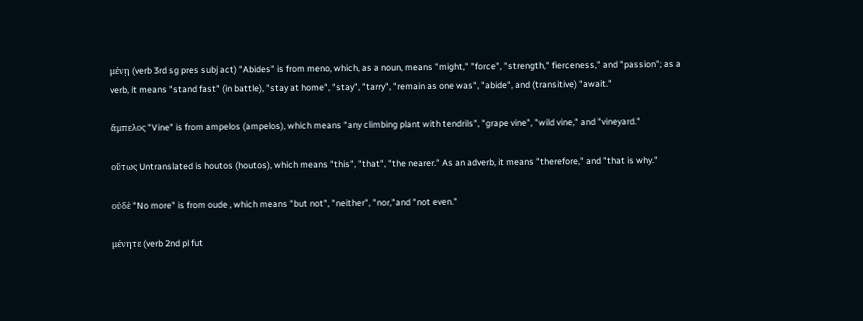μένῃ (verb 3rd sg pres subj act) "Abides" is from meno, which, as a noun, means "might," "force", "strength," fierceness," and "passion"; as a verb, it means "stand fast" (in battle), "stay at home", "stay", "tarry", "remain as one was", "abide", and (transitive) "await."

ἄμπελος "Vine" is from ampelos (ampelos), which means "any climbing plant with tendrils", "grape vine", "wild vine," and "vineyard."

οὕτως Untranslated is houtos (houtos), which means "this", "that", "the nearer." As an adverb, it means "therefore," and "that is why."

οὐδὲ "No more" is from oude , which means "but not", "neither", "nor,"and "not even."

μένητε (verb 2nd pl fut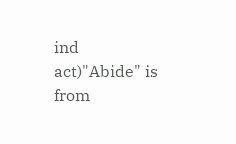ind act)"Abide" is from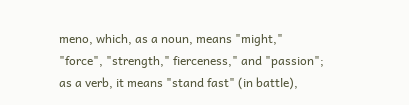meno, which, as a noun, means "might," "force", "strength," fierceness," and "passion"; as a verb, it means "stand fast" (in battle),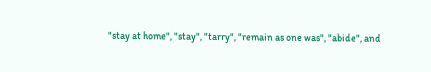"stay at home", "stay", "tarry", "remain as one was", "abide", and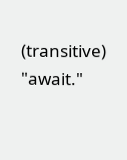(transitive) "await."